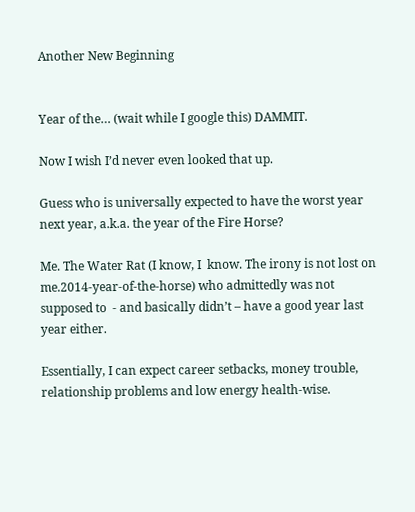Another New Beginning


Year of the… (wait while I google this) DAMMIT.

Now I wish I’d never even looked that up.

Guess who is universally expected to have the worst year next year, a.k.a. the year of the Fire Horse?

Me. The Water Rat (I know, I  know. The irony is not lost on me.2014-year-of-the-horse) who admittedly was not supposed to  - and basically didn’t – have a good year last year either.

Essentially, I can expect career setbacks, money trouble, relationship problems and low energy health-wise.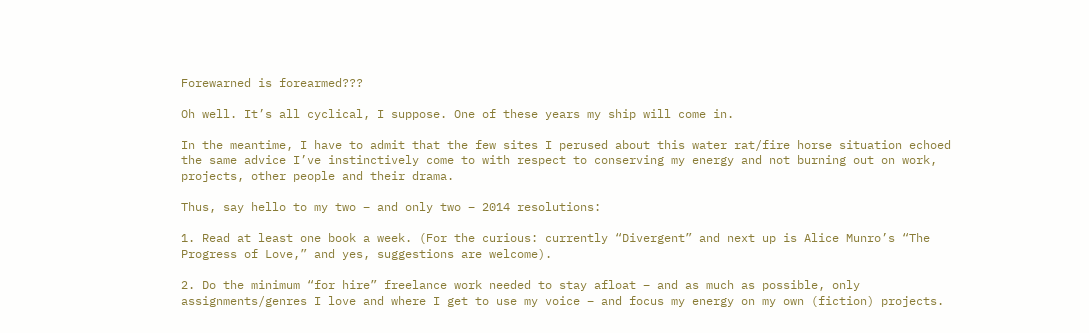Forewarned is forearmed???

Oh well. It’s all cyclical, I suppose. One of these years my ship will come in.

In the meantime, I have to admit that the few sites I perused about this water rat/fire horse situation echoed the same advice I’ve instinctively come to with respect to conserving my energy and not burning out on work, projects, other people and their drama.

Thus, say hello to my two – and only two – 2014 resolutions:

1. Read at least one book a week. (For the curious: currently “Divergent” and next up is Alice Munro’s “The Progress of Love,” and yes, suggestions are welcome).

2. Do the minimum “for hire” freelance work needed to stay afloat – and as much as possible, only assignments/genres I love and where I get to use my voice – and focus my energy on my own (fiction) projects.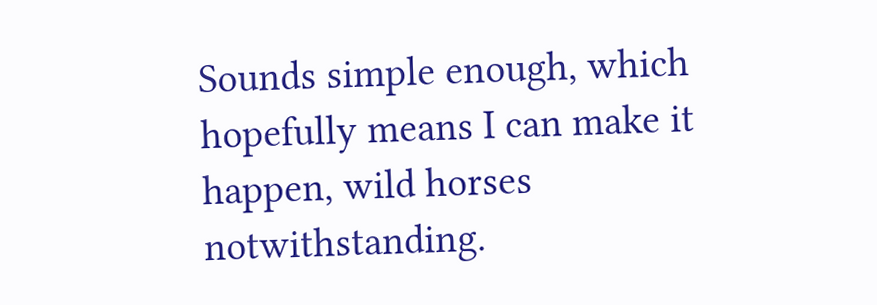Sounds simple enough, which hopefully means I can make it happen, wild horses notwithstanding.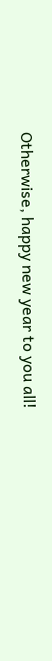Otherwise, happy new year to you all!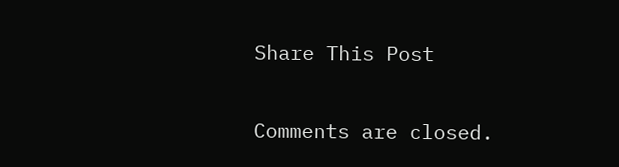Share This Post


Comments are closed.